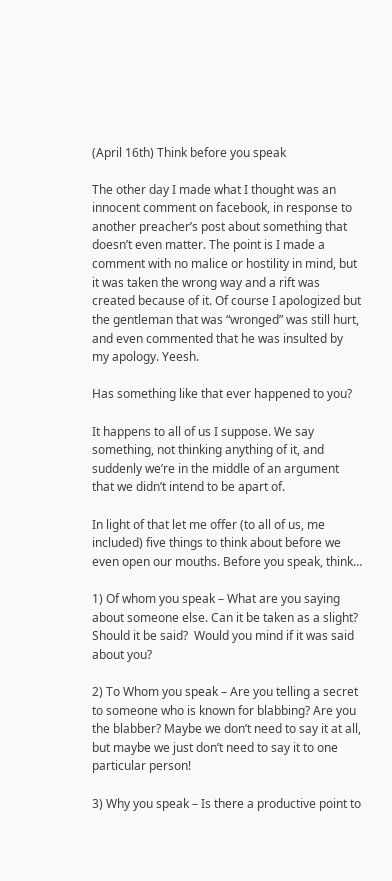(April 16th) Think before you speak

The other day I made what I thought was an innocent comment on facebook, in response to another preacher’s post about something that doesn’t even matter. The point is I made a comment with no malice or hostility in mind, but it was taken the wrong way and a rift was created because of it. Of course I apologized but the gentleman that was “wronged” was still hurt, and even commented that he was insulted by my apology. Yeesh.

Has something like that ever happened to you?

It happens to all of us I suppose. We say something, not thinking anything of it, and suddenly we’re in the middle of an argument that we didn’t intend to be apart of.

In light of that let me offer (to all of us, me included) five things to think about before we even open our mouths. Before you speak, think…

1) Of whom you speak – What are you saying about someone else. Can it be taken as a slight? Should it be said?  Would you mind if it was said about you?

2) To Whom you speak – Are you telling a secret to someone who is known for blabbing? Are you the blabber? Maybe we don’t need to say it at all, but maybe we just don’t need to say it to one particular person!

3) Why you speak – Is there a productive point to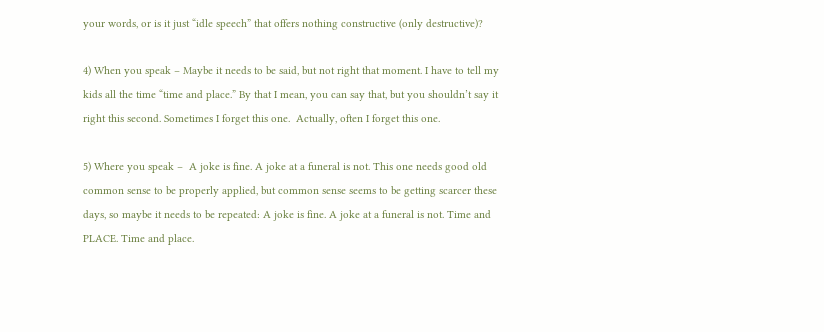your words, or is it just “idle speech” that offers nothing constructive (only destructive)?

4) When you speak – Maybe it needs to be said, but not right that moment. I have to tell my kids all the time “time and place.” By that I mean, you can say that, but you shouldn’t say it right this second. Sometimes I forget this one.  Actually, often I forget this one.

5) Where you speak –  A joke is fine. A joke at a funeral is not. This one needs good old common sense to be properly applied, but common sense seems to be getting scarcer these days, so maybe it needs to be repeated: A joke is fine. A joke at a funeral is not. Time and PLACE. Time and place.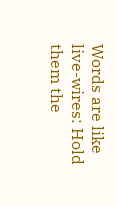Words are like live-wires: Hold them the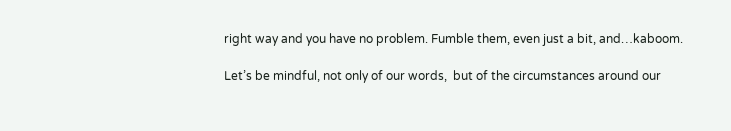right way and you have no problem. Fumble them, even just a bit, and…kaboom.

Let’s be mindful, not only of our words,  but of the circumstances around our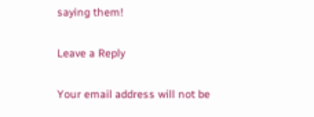saying them!

Leave a Reply

Your email address will not be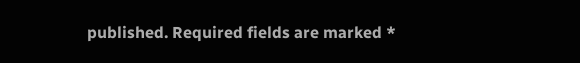published. Required fields are marked *